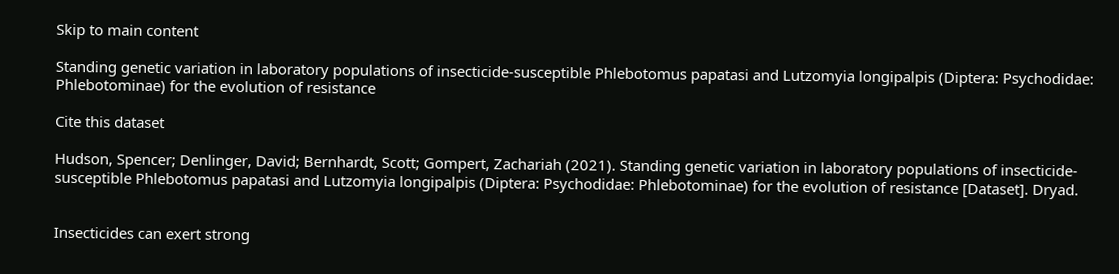Skip to main content

Standing genetic variation in laboratory populations of insecticide-susceptible Phlebotomus papatasi and Lutzomyia longipalpis (Diptera: Psychodidae: Phlebotominae) for the evolution of resistance

Cite this dataset

Hudson, Spencer; Denlinger, David; Bernhardt, Scott; Gompert, Zachariah (2021). Standing genetic variation in laboratory populations of insecticide-susceptible Phlebotomus papatasi and Lutzomyia longipalpis (Diptera: Psychodidae: Phlebotominae) for the evolution of resistance [Dataset]. Dryad.


Insecticides can exert strong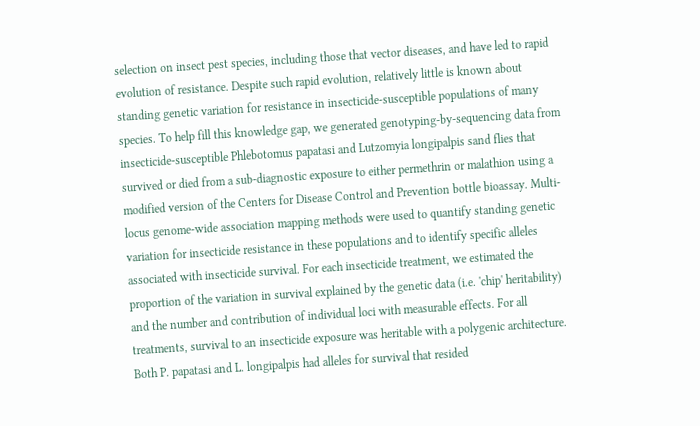selection on insect pest species, including those that vector diseases, and have led to rapid evolution of resistance. Despite such rapid evolution, relatively little is known about standing genetic variation for resistance in insecticide-susceptible populations of many species. To help fill this knowledge gap, we generated genotyping-by-sequencing data from insecticide-susceptible Phlebotomus papatasi and Lutzomyia longipalpis sand flies that survived or died from a sub-diagnostic exposure to either permethrin or malathion using a modified version of the Centers for Disease Control and Prevention bottle bioassay. Multi-locus genome-wide association mapping methods were used to quantify standing genetic variation for insecticide resistance in these populations and to identify specific alleles associated with insecticide survival. For each insecticide treatment, we estimated the proportion of the variation in survival explained by the genetic data (i.e. 'chip' heritability) and the number and contribution of individual loci with measurable effects. For all treatments, survival to an insecticide exposure was heritable with a polygenic architecture. Both P. papatasi and L. longipalpis had alleles for survival that resided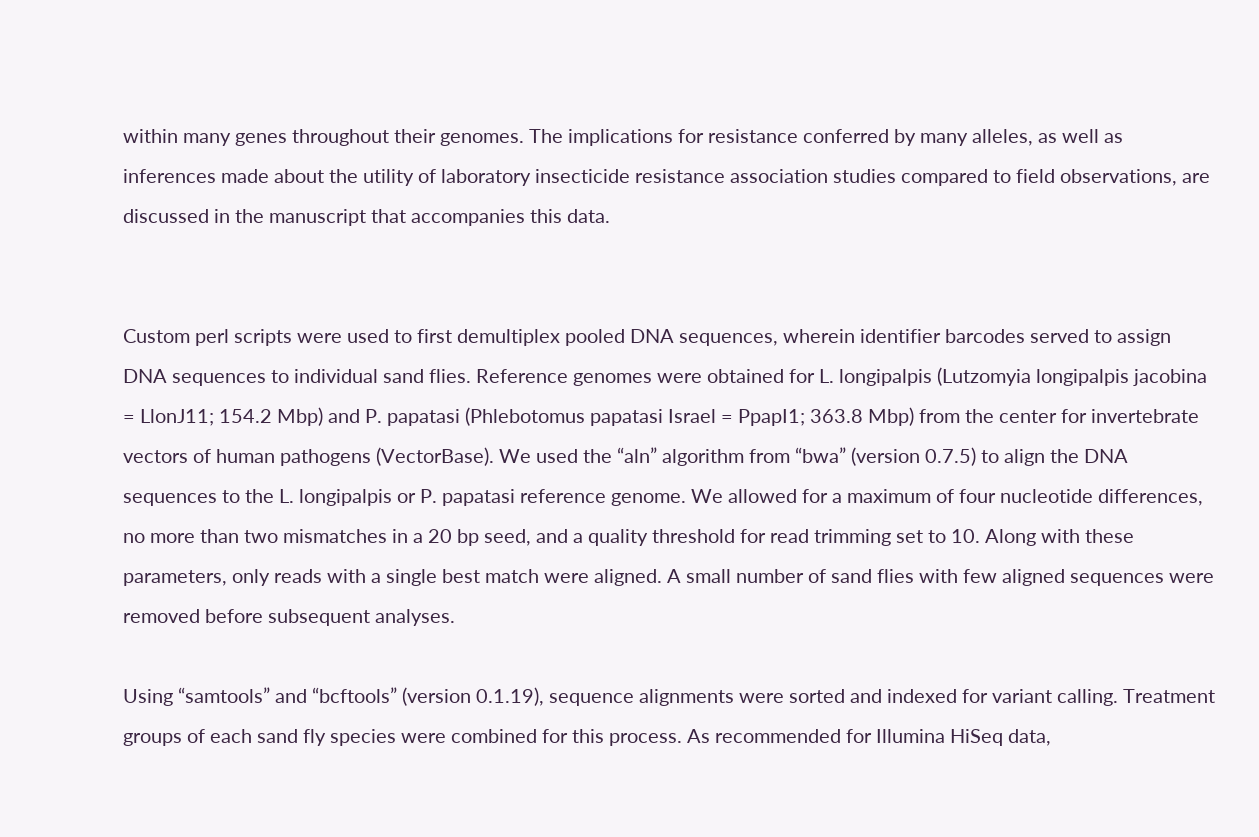within many genes throughout their genomes. The implications for resistance conferred by many alleles, as well as inferences made about the utility of laboratory insecticide resistance association studies compared to field observations, are discussed in the manuscript that accompanies this data.


Custom perl scripts were used to first demultiplex pooled DNA sequences, wherein identifier barcodes served to assign DNA sequences to individual sand flies. Reference genomes were obtained for L. longipalpis (Lutzomyia longipalpis jacobina = LlonJ11; 154.2 Mbp) and P. papatasi (Phlebotomus papatasi Israel = PpapI1; 363.8 Mbp) from the center for invertebrate vectors of human pathogens (VectorBase). We used the “aln” algorithm from “bwa” (version 0.7.5) to align the DNA sequences to the L. longipalpis or P. papatasi reference genome. We allowed for a maximum of four nucleotide differences, no more than two mismatches in a 20 bp seed, and a quality threshold for read trimming set to 10. Along with these parameters, only reads with a single best match were aligned. A small number of sand flies with few aligned sequences were removed before subsequent analyses.

Using “samtools” and “bcftools” (version 0.1.19), sequence alignments were sorted and indexed for variant calling. Treatment groups of each sand fly species were combined for this process. As recommended for Illumina HiSeq data,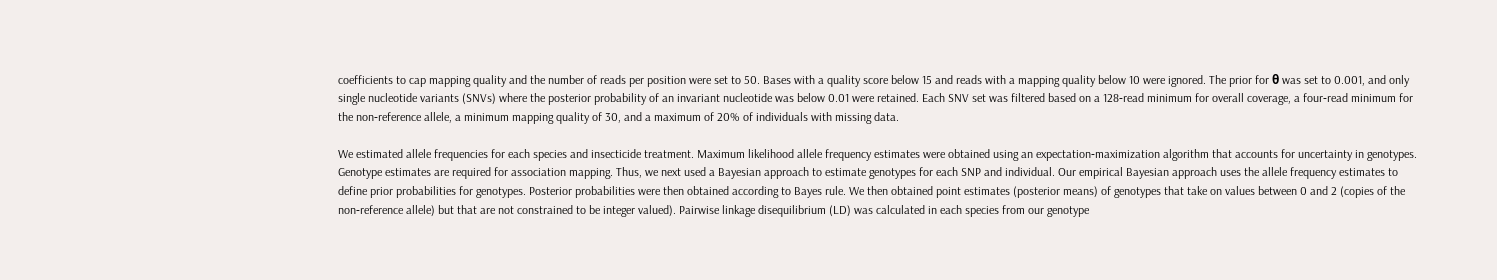coefficients to cap mapping quality and the number of reads per position were set to 50. Bases with a quality score below 15 and reads with a mapping quality below 10 were ignored. The prior for θ was set to 0.001, and only single nucleotide variants (SNVs) where the posterior probability of an invariant nucleotide was below 0.01 were retained. Each SNV set was filtered based on a 128‐read minimum for overall coverage, a four‐read minimum for the non‐reference allele, a minimum mapping quality of 30, and a maximum of 20% of individuals with missing data.

We estimated allele frequencies for each species and insecticide treatment. Maximum likelihood allele frequency estimates were obtained using an expectation‐maximization algorithm that accounts for uncertainty in genotypes. Genotype estimates are required for association mapping. Thus, we next used a Bayesian approach to estimate genotypes for each SNP and individual. Our empirical Bayesian approach uses the allele frequency estimates to define prior probabilities for genotypes. Posterior probabilities were then obtained according to Bayes rule. We then obtained point estimates (posterior means) of genotypes that take on values between 0 and 2 (copies of the non‐reference allele) but that are not constrained to be integer valued). Pairwise linkage disequilibrium (LD) was calculated in each species from our genotype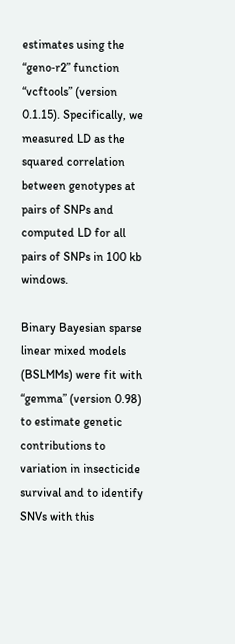estimates using the “geno‐r2” function “vcftools” (version 0.1.15). Specifically, we measured LD as the squared correlation between genotypes at pairs of SNPs and computed LD for all pairs of SNPs in 100 kb windows.

Binary Bayesian sparse linear mixed models (BSLMMs) were fit with “gemma” (version 0.98) to estimate genetic contributions to variation in insecticide survival and to identify SNVs with this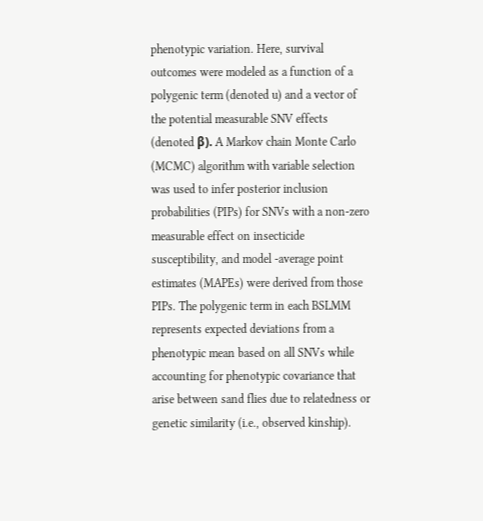phenotypic variation. Here, survival outcomes were modeled as a function of a polygenic term (denoted u) and a vector of the potential measurable SNV effects (denoted β). A Markov chain Monte Carlo (MCMC) algorithm with variable selection was used to infer posterior inclusion probabilities (PIPs) for SNVs with a non‐zero measurable effect on insecticide susceptibility, and model -average point estimates (MAPEs) were derived from those PIPs. The polygenic term in each BSLMM represents expected deviations from a phenotypic mean based on all SNVs while accounting for phenotypic covariance that arise between sand flies due to relatedness or genetic similarity (i.e., observed kinship).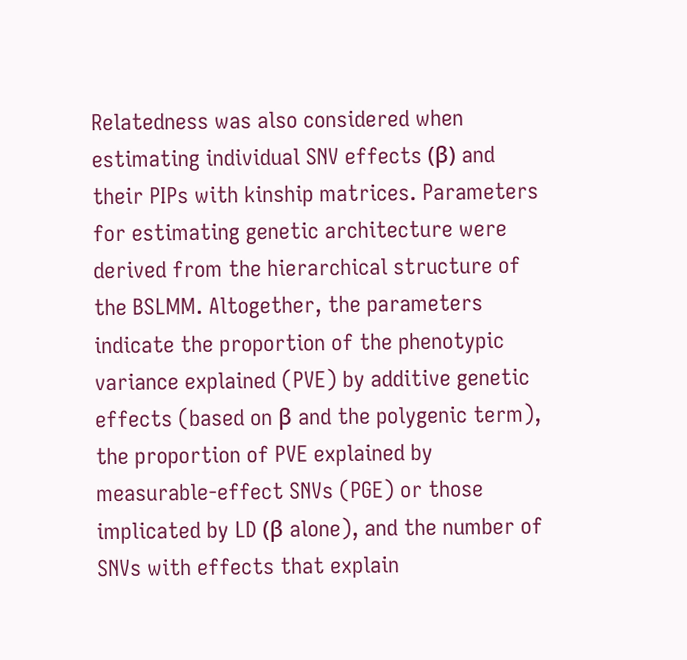Relatedness was also considered when estimating individual SNV effects (β) and their PIPs with kinship matrices. Parameters for estimating genetic architecture were derived from the hierarchical structure of the BSLMM. Altogether, the parameters indicate the proportion of the phenotypic variance explained (PVE) by additive genetic effects (based on β and the polygenic term), the proportion of PVE explained by measurable‐effect SNVs (PGE) or those implicated by LD (β alone), and the number of SNVs with effects that explain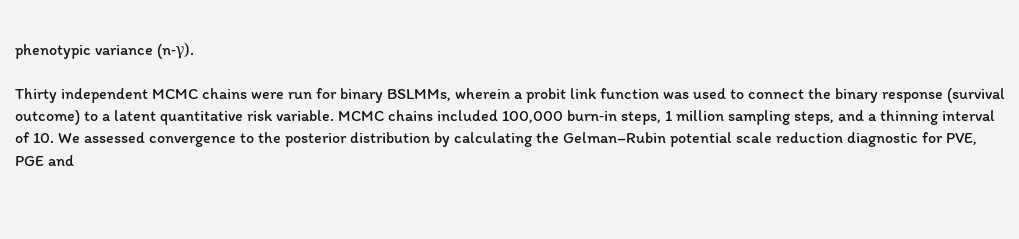phenotypic variance (n‐γ).

Thirty independent MCMC chains were run for binary BSLMMs, wherein a probit link function was used to connect the binary response (survival outcome) to a latent quantitative risk variable. MCMC chains included 100,000 burn‐in steps, 1 million sampling steps, and a thinning interval of 10. We assessed convergence to the posterior distribution by calculating the Gelman–Rubin potential scale reduction diagnostic for PVE, PGE and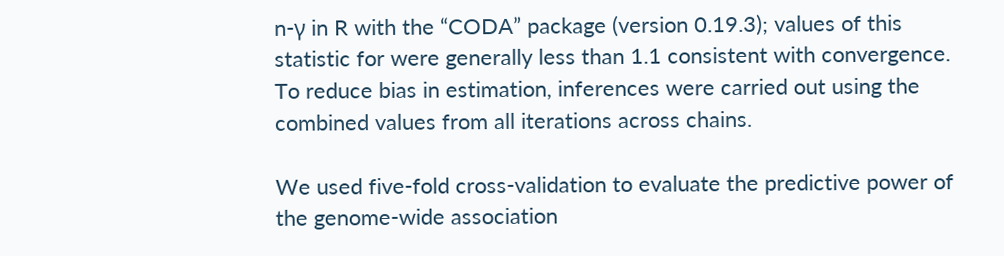n‐γ in R with the “CODA” package (version 0.19.3); values of this statistic for were generally less than 1.1 consistent with convergence. To reduce bias in estimation, inferences were carried out using the combined values from all iterations across chains.

We used five‐fold cross‐validation to evaluate the predictive power of the genome‐wide association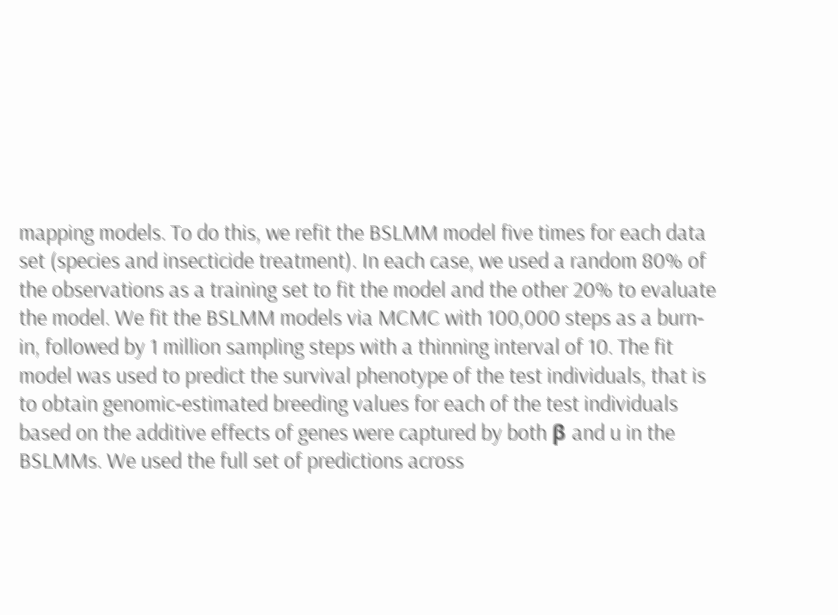mapping models. To do this, we refit the BSLMM model five times for each data set (species and insecticide treatment). In each case, we used a random 80% of the observations as a training set to fit the model and the other 20% to evaluate the model. We fit the BSLMM models via MCMC with 100,000 steps as a burn‐in, followed by 1 million sampling steps with a thinning interval of 10. The fit model was used to predict the survival phenotype of the test individuals, that is to obtain genomic‐estimated breeding values for each of the test individuals based on the additive effects of genes were captured by both β and u in the BSLMMs. We used the full set of predictions across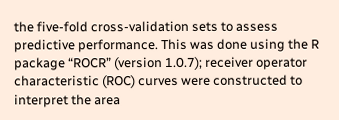the five‐fold cross‐validation sets to assess predictive performance. This was done using the R package “ROCR” (version 1.0.7); receiver operator characteristic (ROC) curves were constructed to interpret the area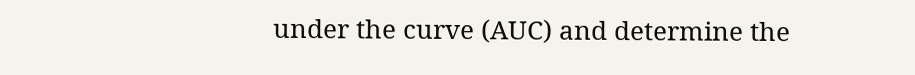under the curve (AUC) and determine the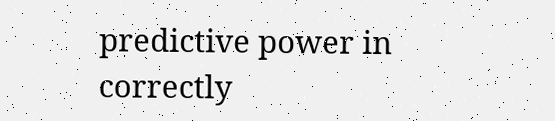predictive power in correctly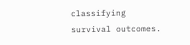classifying survival outcomes.